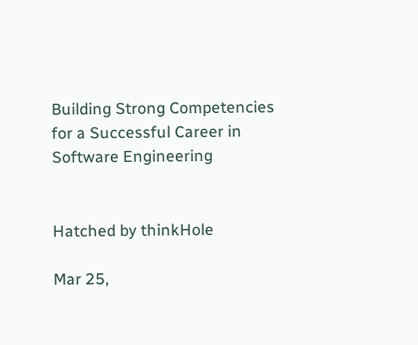Building Strong Competencies for a Successful Career in Software Engineering


Hatched by thinkHole

Mar 25,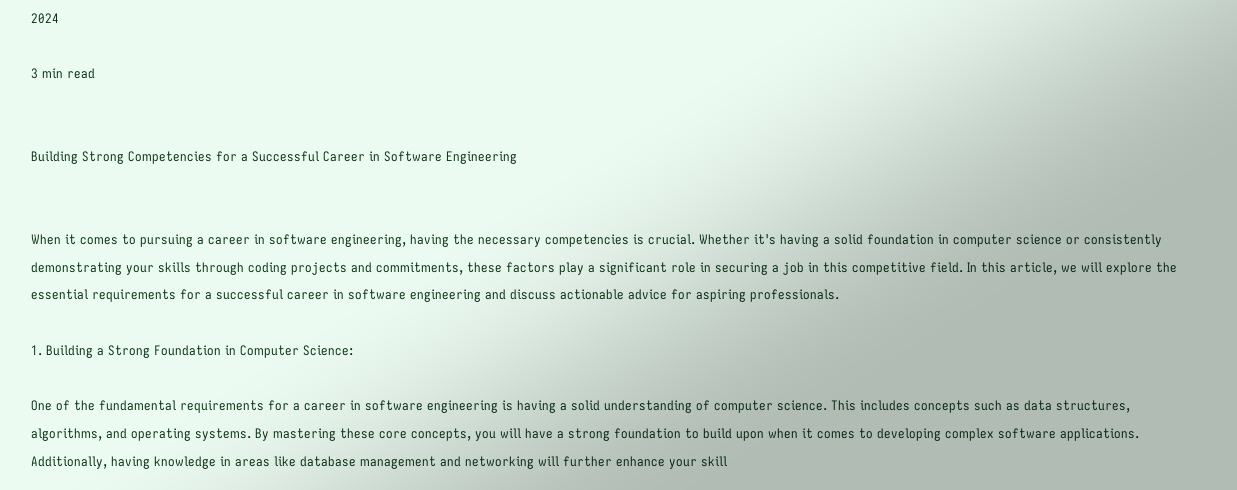2024

3 min read


Building Strong Competencies for a Successful Career in Software Engineering


When it comes to pursuing a career in software engineering, having the necessary competencies is crucial. Whether it's having a solid foundation in computer science or consistently demonstrating your skills through coding projects and commitments, these factors play a significant role in securing a job in this competitive field. In this article, we will explore the essential requirements for a successful career in software engineering and discuss actionable advice for aspiring professionals.

1. Building a Strong Foundation in Computer Science:

One of the fundamental requirements for a career in software engineering is having a solid understanding of computer science. This includes concepts such as data structures, algorithms, and operating systems. By mastering these core concepts, you will have a strong foundation to build upon when it comes to developing complex software applications. Additionally, having knowledge in areas like database management and networking will further enhance your skill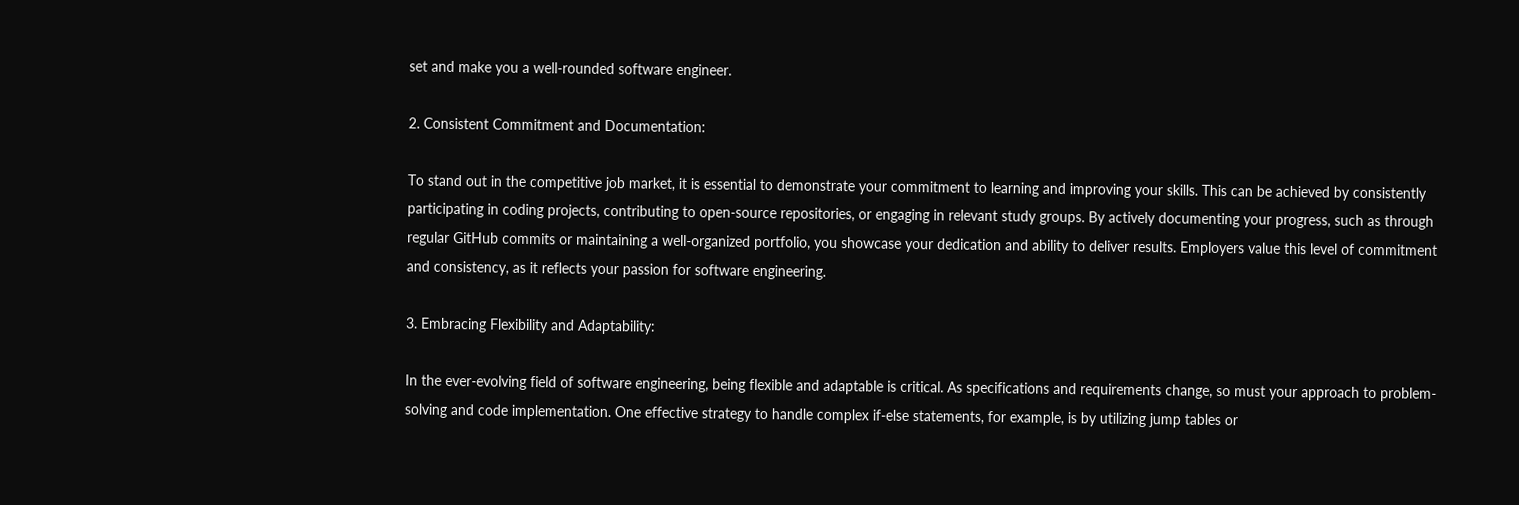set and make you a well-rounded software engineer.

2. Consistent Commitment and Documentation:

To stand out in the competitive job market, it is essential to demonstrate your commitment to learning and improving your skills. This can be achieved by consistently participating in coding projects, contributing to open-source repositories, or engaging in relevant study groups. By actively documenting your progress, such as through regular GitHub commits or maintaining a well-organized portfolio, you showcase your dedication and ability to deliver results. Employers value this level of commitment and consistency, as it reflects your passion for software engineering.

3. Embracing Flexibility and Adaptability:

In the ever-evolving field of software engineering, being flexible and adaptable is critical. As specifications and requirements change, so must your approach to problem-solving and code implementation. One effective strategy to handle complex if-else statements, for example, is by utilizing jump tables or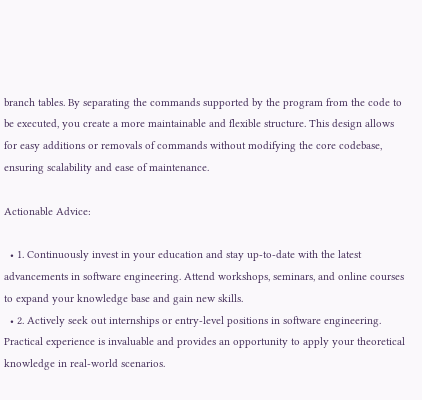branch tables. By separating the commands supported by the program from the code to be executed, you create a more maintainable and flexible structure. This design allows for easy additions or removals of commands without modifying the core codebase, ensuring scalability and ease of maintenance.

Actionable Advice:

  • 1. Continuously invest in your education and stay up-to-date with the latest advancements in software engineering. Attend workshops, seminars, and online courses to expand your knowledge base and gain new skills.
  • 2. Actively seek out internships or entry-level positions in software engineering. Practical experience is invaluable and provides an opportunity to apply your theoretical knowledge in real-world scenarios.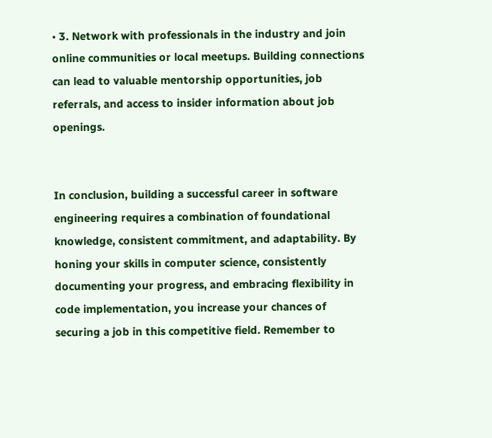• 3. Network with professionals in the industry and join online communities or local meetups. Building connections can lead to valuable mentorship opportunities, job referrals, and access to insider information about job openings.


In conclusion, building a successful career in software engineering requires a combination of foundational knowledge, consistent commitment, and adaptability. By honing your skills in computer science, consistently documenting your progress, and embracing flexibility in code implementation, you increase your chances of securing a job in this competitive field. Remember to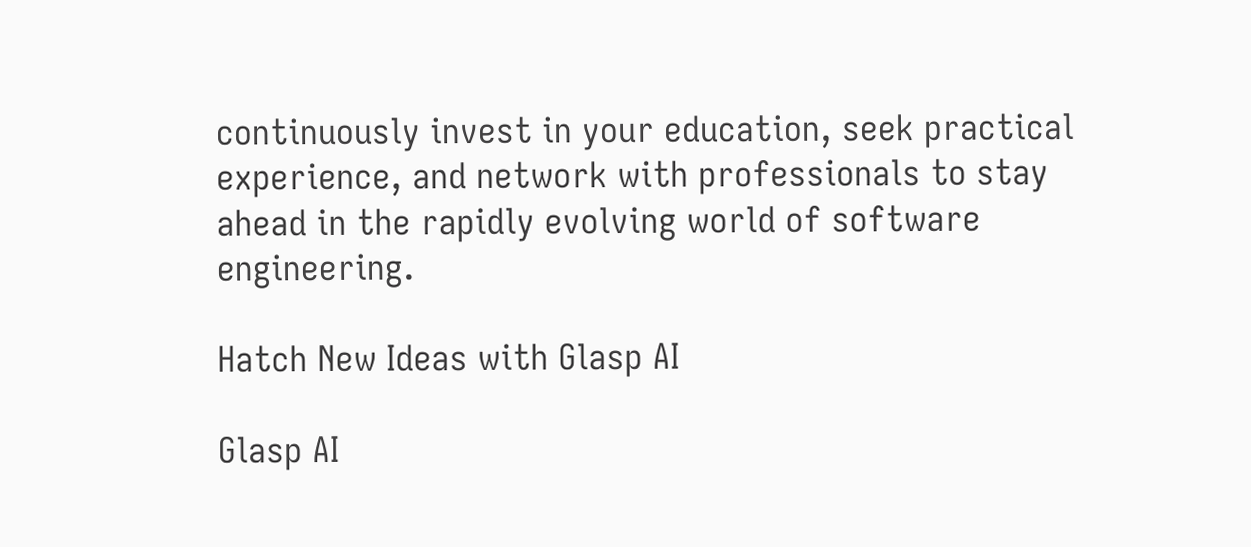continuously invest in your education, seek practical experience, and network with professionals to stay ahead in the rapidly evolving world of software engineering.

Hatch New Ideas with Glasp AI

Glasp AI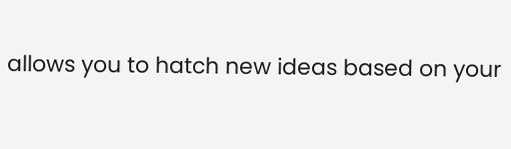allows you to hatch new ideas based on your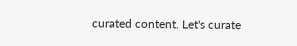curated content. Let's curate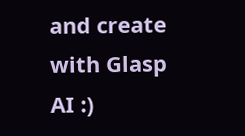and create with Glasp AI :)